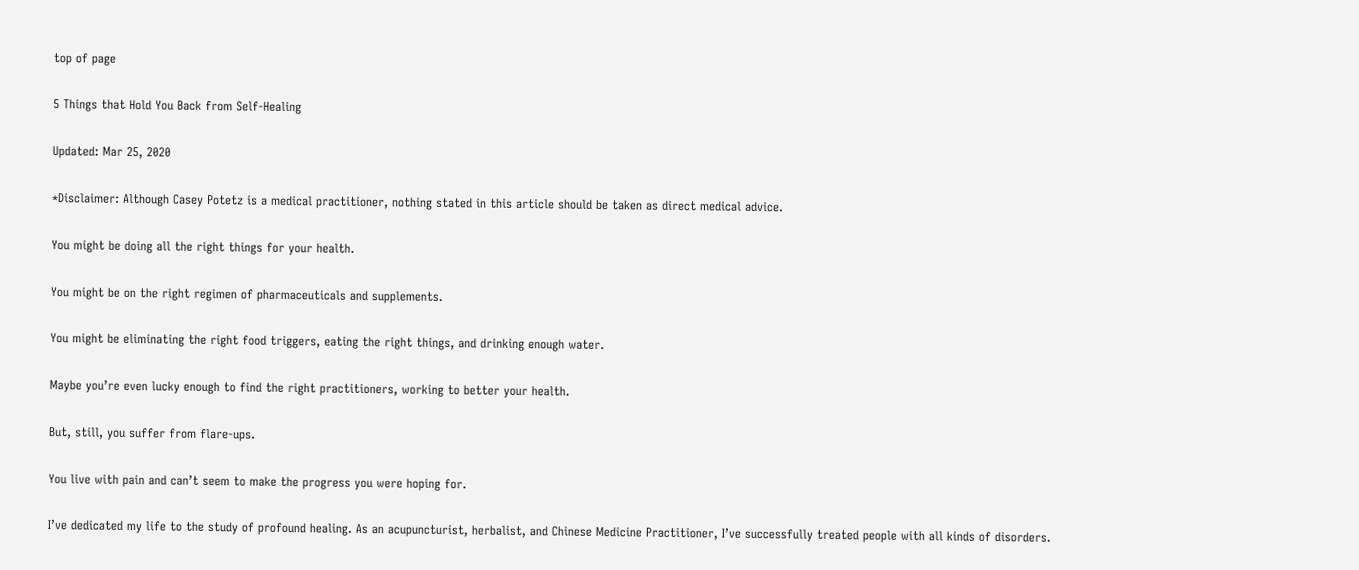top of page

5 Things that Hold You Back from Self-Healing

Updated: Mar 25, 2020

*Disclaimer: Although Casey Potetz is a medical practitioner, nothing stated in this article should be taken as direct medical advice.

You might be doing all the right things for your health.

You might be on the right regimen of pharmaceuticals and supplements.

You might be eliminating the right food triggers, eating the right things, and drinking enough water.

Maybe you’re even lucky enough to find the right practitioners, working to better your health.

But, still, you suffer from flare-ups.

You live with pain and can’t seem to make the progress you were hoping for.

I’ve dedicated my life to the study of profound healing. As an acupuncturist, herbalist, and Chinese Medicine Practitioner, I’ve successfully treated people with all kinds of disorders.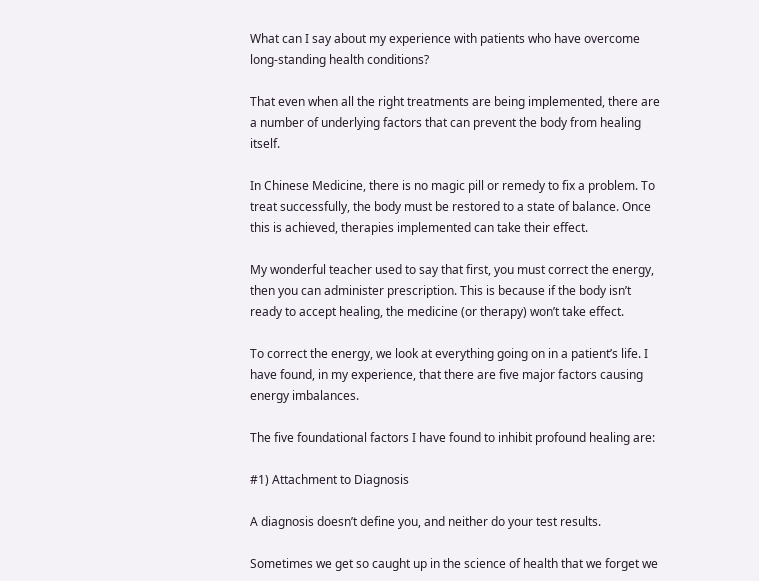What can I say about my experience with patients who have overcome long-standing health conditions?

That even when all the right treatments are being implemented, there are a number of underlying factors that can prevent the body from healing itself.

In Chinese Medicine, there is no magic pill or remedy to fix a problem. To treat successfully, the body must be restored to a state of balance. Once this is achieved, therapies implemented can take their effect.

My wonderful teacher used to say that first, you must correct the energy, then you can administer prescription. This is because if the body isn’t ready to accept healing, the medicine (or therapy) won’t take effect.

To correct the energy, we look at everything going on in a patient’s life. I have found, in my experience, that there are five major factors causing energy imbalances.

The five foundational factors I have found to inhibit profound healing are:

#1) Attachment to Diagnosis

A diagnosis doesn’t define you, and neither do your test results.

Sometimes we get so caught up in the science of health that we forget we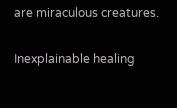are miraculous creatures.

Inexplainable healing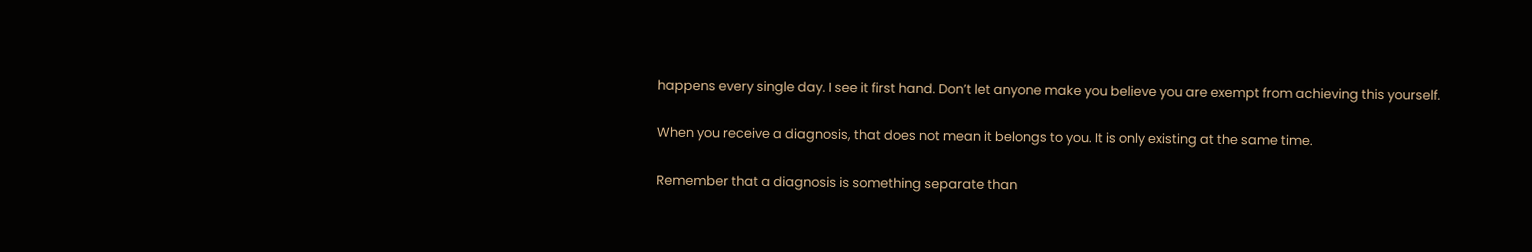happens every single day. I see it first hand. Don’t let anyone make you believe you are exempt from achieving this yourself.

When you receive a diagnosis, that does not mean it belongs to you. It is only existing at the same time.

Remember that a diagnosis is something separate than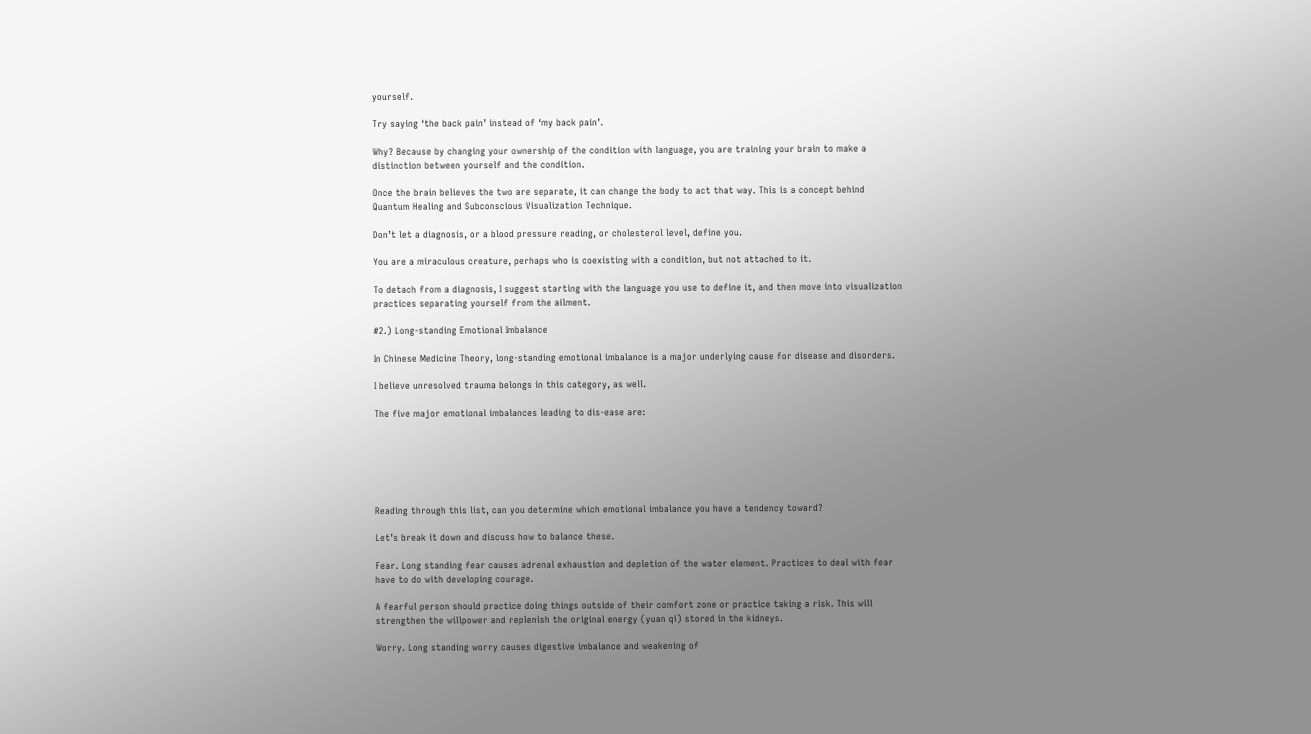yourself.

Try saying ‘the back pain’ instead of ‘my back pain’.

Why? Because by changing your ownership of the condition with language, you are training your brain to make a distinction between yourself and the condition.

Once the brain believes the two are separate, it can change the body to act that way. This is a concept behind Quantum Healing and Subconscious Visualization Technique.

Don’t let a diagnosis, or a blood pressure reading, or cholesterol level, define you.

You are a miraculous creature, perhaps who is coexisting with a condition, but not attached to it.

To detach from a diagnosis, I suggest starting with the language you use to define it, and then move into visualization practices separating yourself from the ailment.

#2.) Long-standing Emotional Imbalance

In Chinese Medicine Theory, long-standing emotional imbalance is a major underlying cause for disease and disorders.

I believe unresolved trauma belongs in this category, as well.

The five major emotional imbalances leading to dis-ease are:






Reading through this list, can you determine which emotional imbalance you have a tendency toward?

Let’s break it down and discuss how to balance these.

Fear. Long standing fear causes adrenal exhaustion and depletion of the water element. Practices to deal with fear have to do with developing courage.

A fearful person should practice doing things outside of their comfort zone or practice taking a risk. This will strengthen the willpower and replenish the original energy (yuan qi) stored in the kidneys.

Worry. Long standing worry causes digestive imbalance and weakening of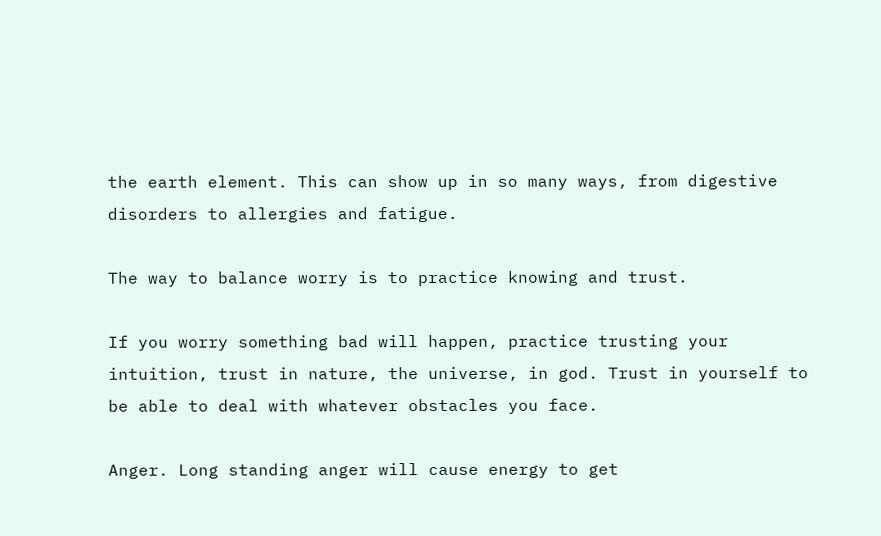the earth element. This can show up in so many ways, from digestive disorders to allergies and fatigue.

The way to balance worry is to practice knowing and trust.

If you worry something bad will happen, practice trusting your intuition, trust in nature, the universe, in god. Trust in yourself to be able to deal with whatever obstacles you face.

Anger. Long standing anger will cause energy to get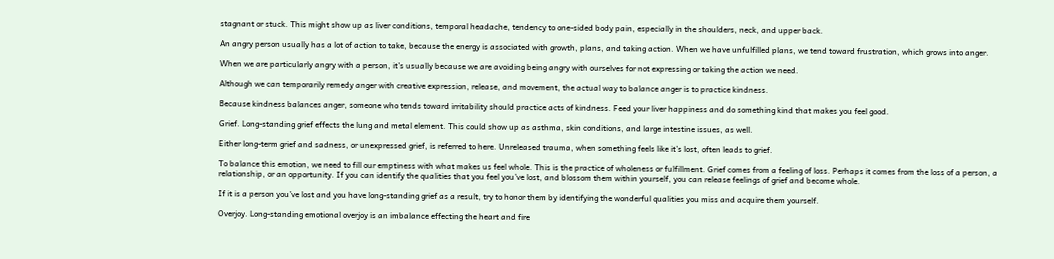stagnant or stuck. This might show up as liver conditions, temporal headache, tendency to one-sided body pain, especially in the shoulders, neck, and upper back.

An angry person usually has a lot of action to take, because the energy is associated with growth, plans, and taking action. When we have unfulfilled plans, we tend toward frustration, which grows into anger.

When we are particularly angry with a person, it’s usually because we are avoiding being angry with ourselves for not expressing or taking the action we need.

Although we can temporarily remedy anger with creative expression, release, and movement, the actual way to balance anger is to practice kindness.

Because kindness balances anger, someone who tends toward irritability should practice acts of kindness. Feed your liver happiness and do something kind that makes you feel good.

Grief. Long-standing grief effects the lung and metal element. This could show up as asthma, skin conditions, and large intestine issues, as well.

Either long-term grief and sadness, or unexpressed grief, is referred to here. Unreleased trauma, when something feels like it’s lost, often leads to grief.

To balance this emotion, we need to fill our emptiness with what makes us feel whole. This is the practice of wholeness or fulfillment. Grief comes from a feeling of loss. Perhaps it comes from the loss of a person, a relationship, or an opportunity. If you can identify the qualities that you feel you’ve lost, and blossom them within yourself, you can release feelings of grief and become whole.

If it is a person you’ve lost and you have long-standing grief as a result, try to honor them by identifying the wonderful qualities you miss and acquire them yourself.

Overjoy. Long-standing emotional overjoy is an imbalance effecting the heart and fire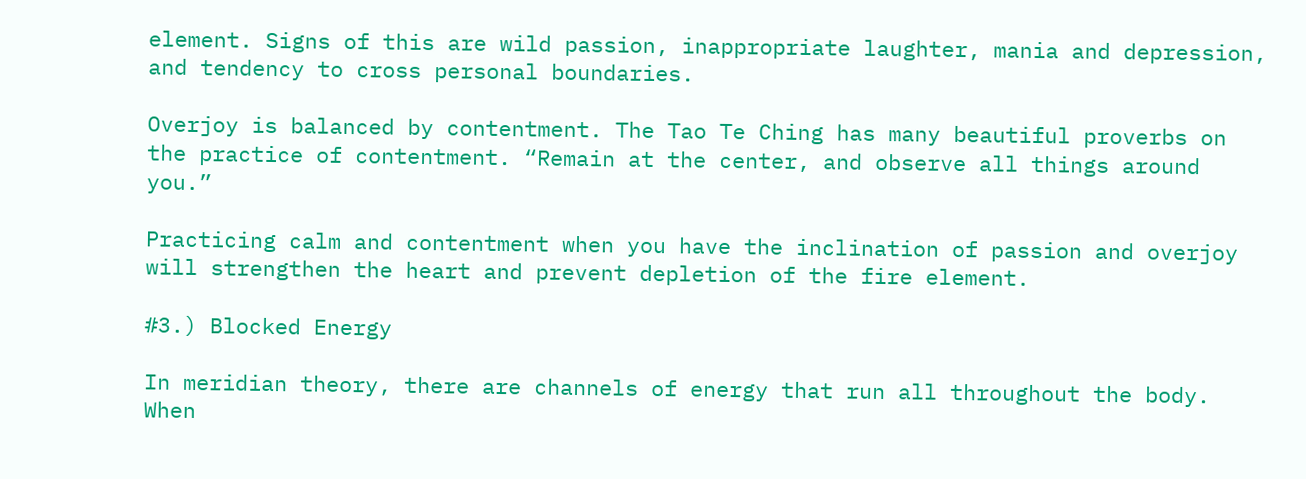element. Signs of this are wild passion, inappropriate laughter, mania and depression, and tendency to cross personal boundaries.

Overjoy is balanced by contentment. The Tao Te Ching has many beautiful proverbs on the practice of contentment. “Remain at the center, and observe all things around you.”

Practicing calm and contentment when you have the inclination of passion and overjoy will strengthen the heart and prevent depletion of the fire element.

#3.) Blocked Energy

In meridian theory, there are channels of energy that run all throughout the body. When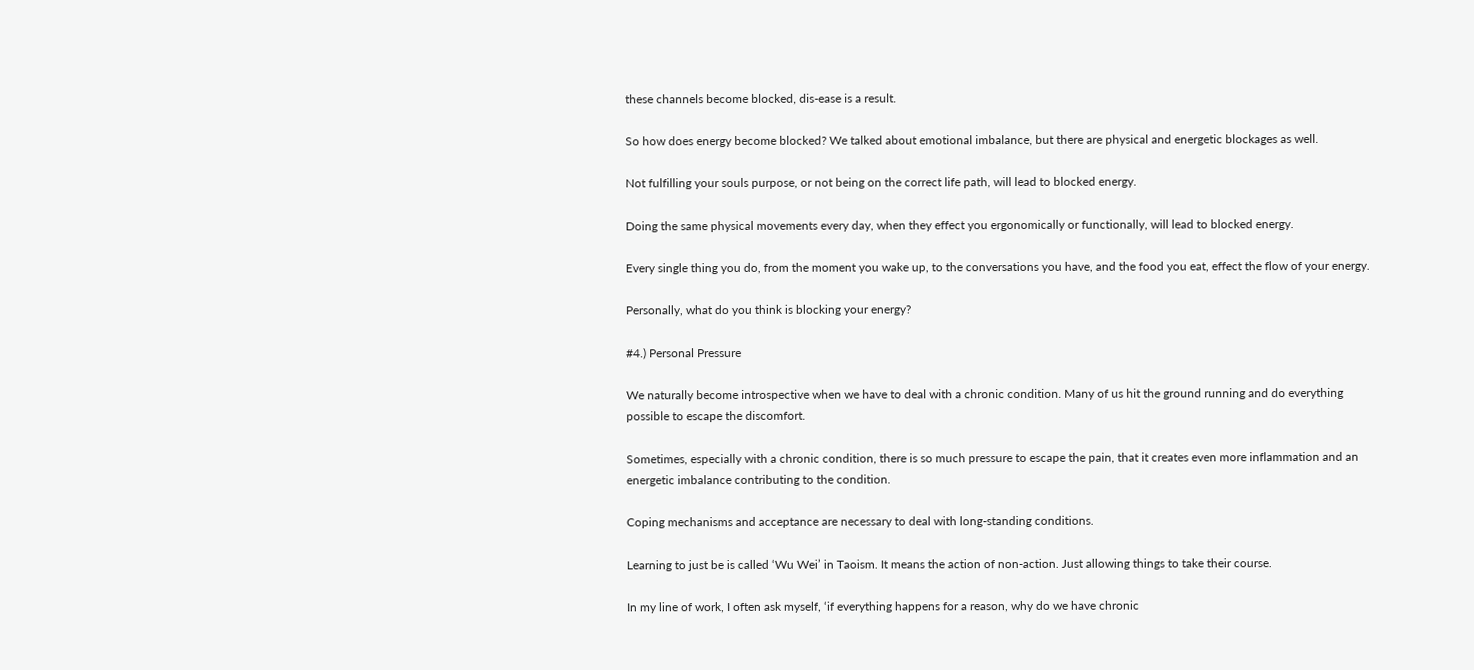these channels become blocked, dis-ease is a result.

So how does energy become blocked? We talked about emotional imbalance, but there are physical and energetic blockages as well.

Not fulfilling your souls purpose, or not being on the correct life path, will lead to blocked energy.

Doing the same physical movements every day, when they effect you ergonomically or functionally, will lead to blocked energy.

Every single thing you do, from the moment you wake up, to the conversations you have, and the food you eat, effect the flow of your energy.

Personally, what do you think is blocking your energy?

#4.) Personal Pressure

We naturally become introspective when we have to deal with a chronic condition. Many of us hit the ground running and do everything possible to escape the discomfort.

Sometimes, especially with a chronic condition, there is so much pressure to escape the pain, that it creates even more inflammation and an energetic imbalance contributing to the condition.

Coping mechanisms and acceptance are necessary to deal with long-standing conditions.

Learning to just be is called ‘Wu Wei’ in Taoism. It means the action of non-action. Just allowing things to take their course.

In my line of work, I often ask myself, ‘if everything happens for a reason, why do we have chronic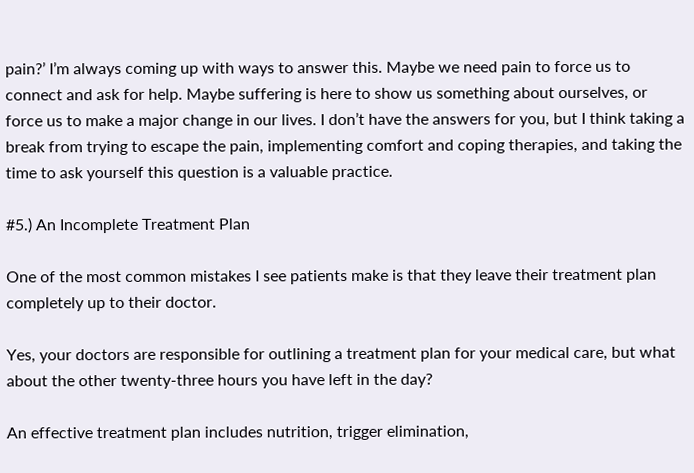pain?’ I’m always coming up with ways to answer this. Maybe we need pain to force us to connect and ask for help. Maybe suffering is here to show us something about ourselves, or force us to make a major change in our lives. I don’t have the answers for you, but I think taking a break from trying to escape the pain, implementing comfort and coping therapies, and taking the time to ask yourself this question is a valuable practice.

#5.) An Incomplete Treatment Plan

One of the most common mistakes I see patients make is that they leave their treatment plan completely up to their doctor.

Yes, your doctors are responsible for outlining a treatment plan for your medical care, but what about the other twenty-three hours you have left in the day?

An effective treatment plan includes nutrition, trigger elimination,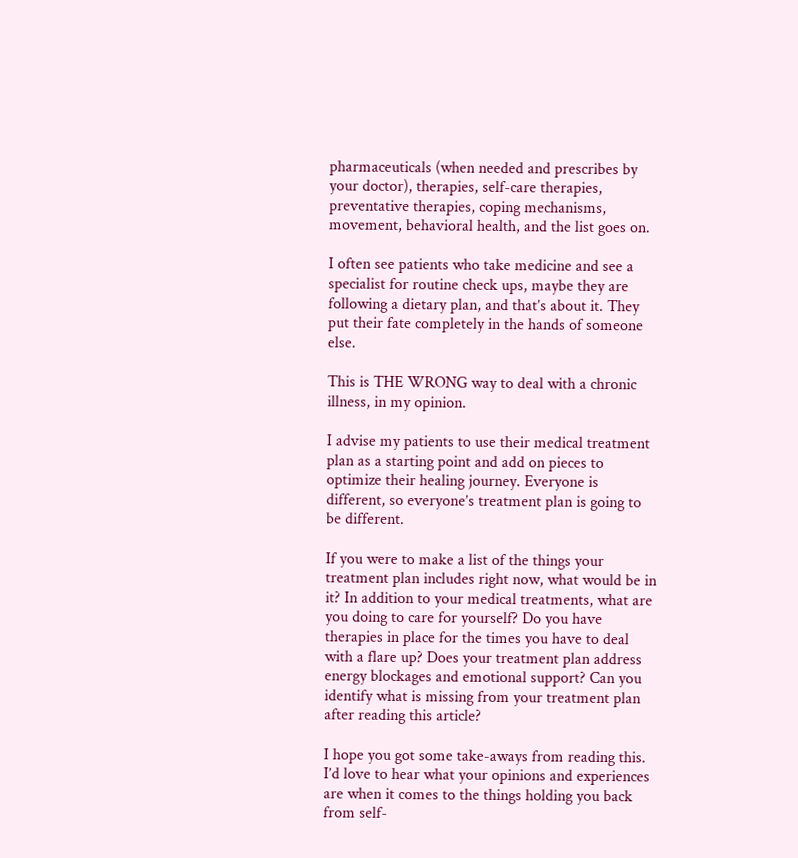pharmaceuticals (when needed and prescribes by your doctor), therapies, self-care therapies, preventative therapies, coping mechanisms, movement, behavioral health, and the list goes on.

I often see patients who take medicine and see a specialist for routine check ups, maybe they are following a dietary plan, and that’s about it. They put their fate completely in the hands of someone else.

This is THE WRONG way to deal with a chronic illness, in my opinion.

I advise my patients to use their medical treatment plan as a starting point and add on pieces to optimize their healing journey. Everyone is different, so everyone’s treatment plan is going to be different.

If you were to make a list of the things your treatment plan includes right now, what would be in it? In addition to your medical treatments, what are you doing to care for yourself? Do you have therapies in place for the times you have to deal with a flare up? Does your treatment plan address energy blockages and emotional support? Can you identify what is missing from your treatment plan after reading this article?

I hope you got some take-aways from reading this. I’d love to hear what your opinions and experiences are when it comes to the things holding you back from self-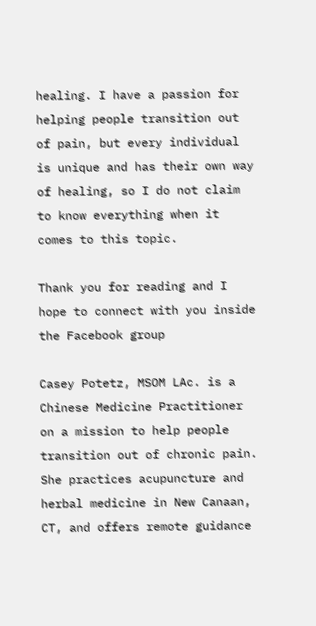healing. I have a passion for helping people transition out of pain, but every individual is unique and has their own way of healing, so I do not claim to know everything when it comes to this topic.

Thank you for reading and I hope to connect with you inside the Facebook group

Casey Potetz, MSOM LAc. is a Chinese Medicine Practitioner on a mission to help people transition out of chronic pain. She practices acupuncture and herbal medicine in New Canaan, CT, and offers remote guidance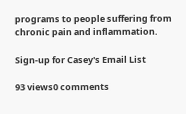programs to people suffering from chronic pain and inflammation.

Sign-up for Casey's Email List

93 views0 comments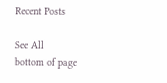Recent Posts

See All
bottom of page